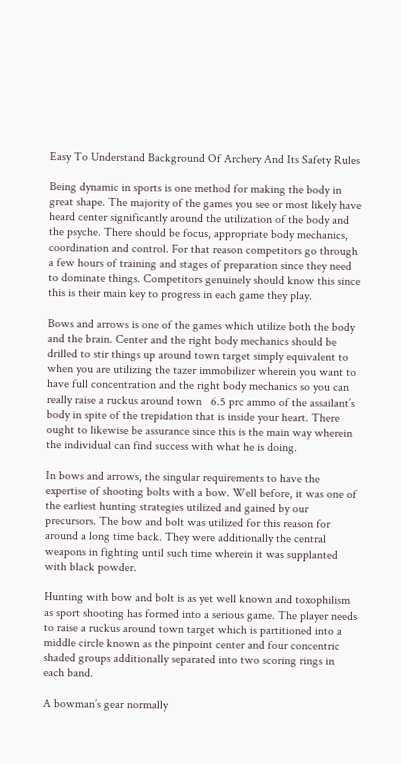Easy To Understand Background Of Archery And Its Safety Rules

Being dynamic in sports is one method for making the body in great shape. The majority of the games you see or most likely have heard center significantly around the utilization of the body and the psyche. There should be focus, appropriate body mechanics, coordination and control. For that reason competitors go through a few hours of training and stages of preparation since they need to dominate things. Competitors genuinely should know this since this is their main key to progress in each game they play.

Bows and arrows is one of the games which utilize both the body and the brain. Center and the right body mechanics should be drilled to stir things up around town target simply equivalent to when you are utilizing the tazer immobilizer wherein you want to have full concentration and the right body mechanics so you can really raise a ruckus around town   6.5 prc ammo of the assailant’s body in spite of the trepidation that is inside your heart. There ought to likewise be assurance since this is the main way wherein the individual can find success with what he is doing.

In bows and arrows, the singular requirements to have the expertise of shooting bolts with a bow. Well before, it was one of the earliest hunting strategies utilized and gained by our precursors. The bow and bolt was utilized for this reason for around a long time back. They were additionally the central weapons in fighting until such time wherein it was supplanted with black powder.

Hunting with bow and bolt is as yet well known and toxophilism as sport shooting has formed into a serious game. The player needs to raise a ruckus around town target which is partitioned into a middle circle known as the pinpoint center and four concentric shaded groups additionally separated into two scoring rings in each band.

A bowman’s gear normally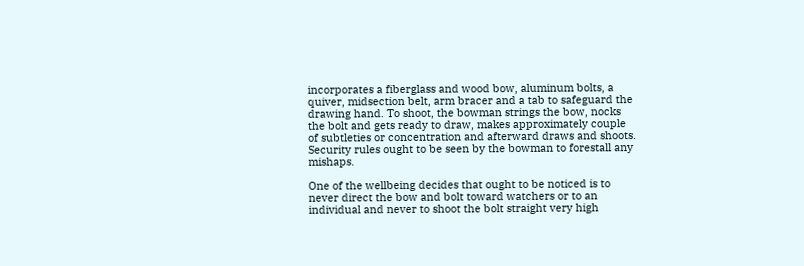incorporates a fiberglass and wood bow, aluminum bolts, a quiver, midsection belt, arm bracer and a tab to safeguard the drawing hand. To shoot, the bowman strings the bow, nocks the bolt and gets ready to draw, makes approximately couple of subtleties or concentration and afterward draws and shoots. Security rules ought to be seen by the bowman to forestall any mishaps.

One of the wellbeing decides that ought to be noticed is to never direct the bow and bolt toward watchers or to an individual and never to shoot the bolt straight very high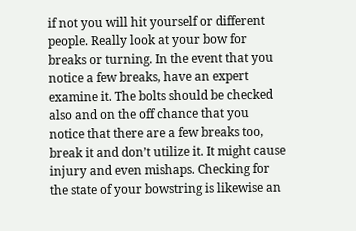if not you will hit yourself or different people. Really look at your bow for breaks or turning. In the event that you notice a few breaks, have an expert examine it. The bolts should be checked also and on the off chance that you notice that there are a few breaks too, break it and don’t utilize it. It might cause injury and even mishaps. Checking for the state of your bowstring is likewise an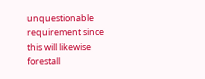unquestionable requirement since this will likewise forestall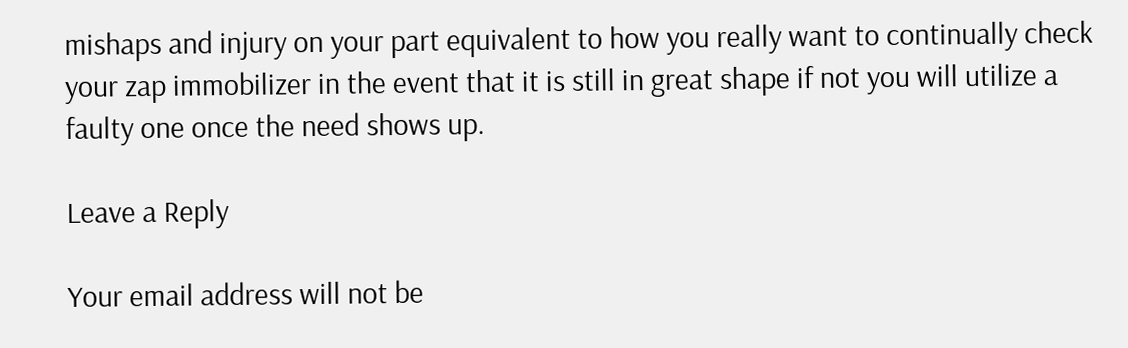mishaps and injury on your part equivalent to how you really want to continually check your zap immobilizer in the event that it is still in great shape if not you will utilize a faulty one once the need shows up.

Leave a Reply

Your email address will not be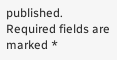published. Required fields are marked *